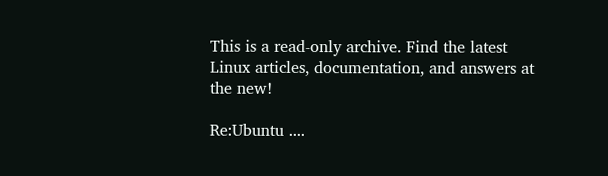This is a read-only archive. Find the latest Linux articles, documentation, and answers at the new!

Re:Ubuntu ....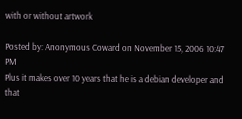with or without artwork

Posted by: Anonymous Coward on November 15, 2006 10:47 PM
Plus it makes over 10 years that he is a debian developer and that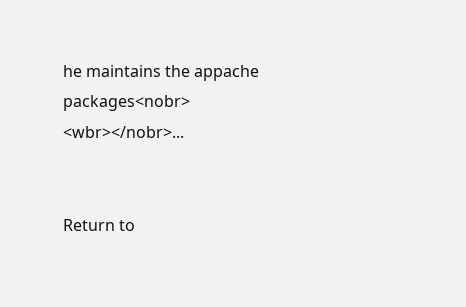he maintains the appache packages<nobr> <wbr></nobr>...


Return to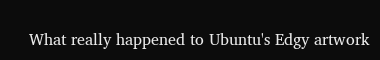What really happened to Ubuntu's Edgy artwork